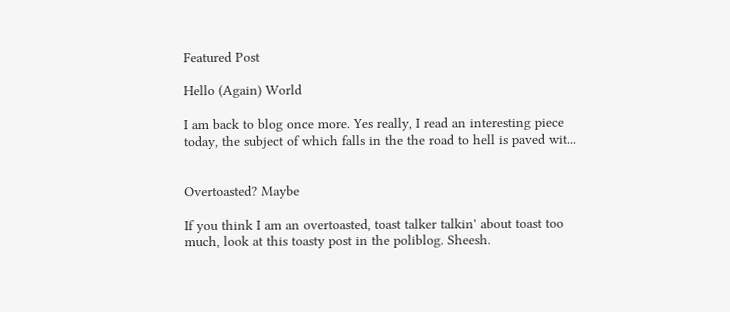Featured Post

Hello (Again) World

I am back to blog once more. Yes really, I read an interesting piece today, the subject of which falls in the the road to hell is paved wit...


Overtoasted? Maybe

If you think I am an overtoasted, toast talker talkin' about toast too much, look at this toasty post in the poliblog. Sheesh.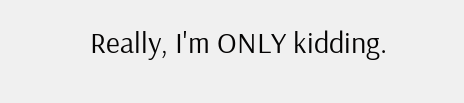Really, I'm ONLY kidding.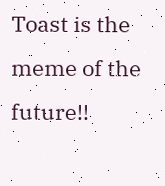Toast is the meme of the future!!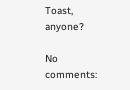Toast, anyone?

No comments: